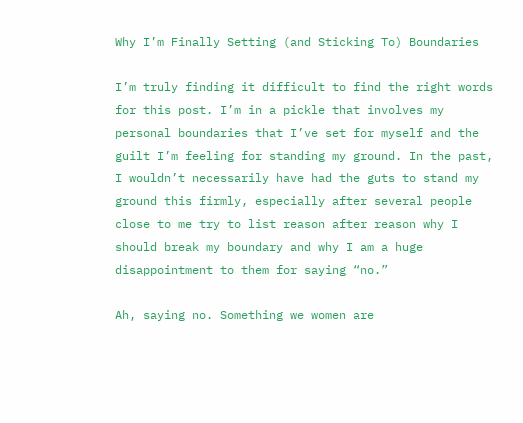Why I’m Finally Setting (and Sticking To) Boundaries

I’m truly finding it difficult to find the right words for this post. I’m in a pickle that involves my personal boundaries that I’ve set for myself and the guilt I’m feeling for standing my ground. In the past, I wouldn’t necessarily have had the guts to stand my ground this firmly, especially after several people close to me try to list reason after reason why I should break my boundary and why I am a huge disappointment to them for saying “no.”

Ah, saying no. Something we women are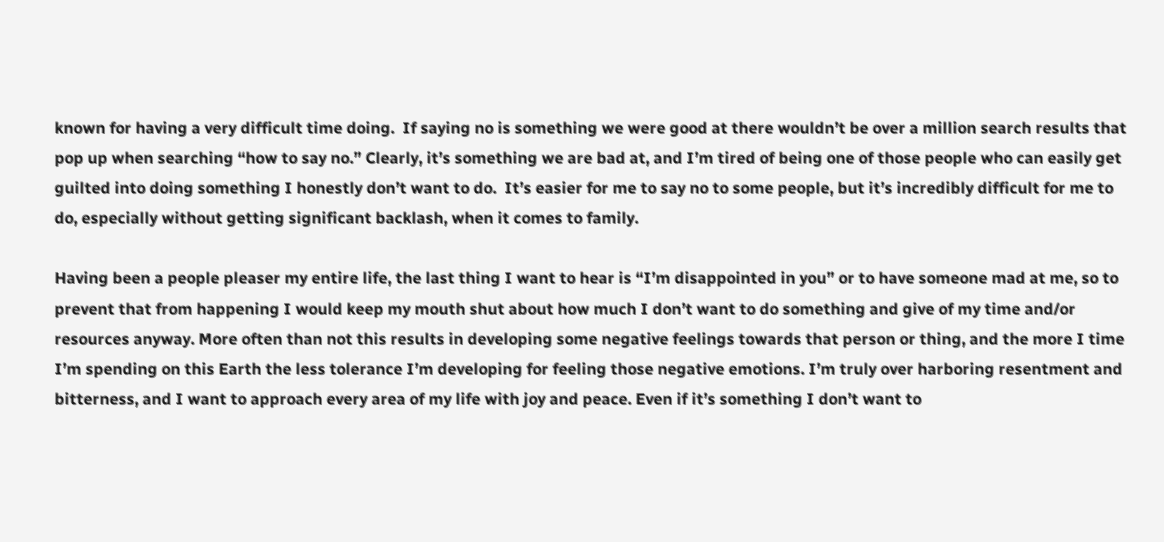known for having a very difficult time doing.  If saying no is something we were good at there wouldn’t be over a million search results that pop up when searching “how to say no.” Clearly, it’s something we are bad at, and I’m tired of being one of those people who can easily get guilted into doing something I honestly don’t want to do.  It’s easier for me to say no to some people, but it’s incredibly difficult for me to do, especially without getting significant backlash, when it comes to family.

Having been a people pleaser my entire life, the last thing I want to hear is “I’m disappointed in you” or to have someone mad at me, so to prevent that from happening I would keep my mouth shut about how much I don’t want to do something and give of my time and/or resources anyway. More often than not this results in developing some negative feelings towards that person or thing, and the more I time I’m spending on this Earth the less tolerance I’m developing for feeling those negative emotions. I’m truly over harboring resentment and bitterness, and I want to approach every area of my life with joy and peace. Even if it’s something I don’t want to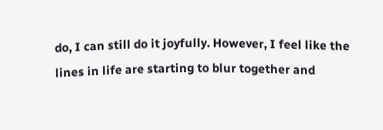do, I can still do it joyfully. However, I feel like the lines in life are starting to blur together and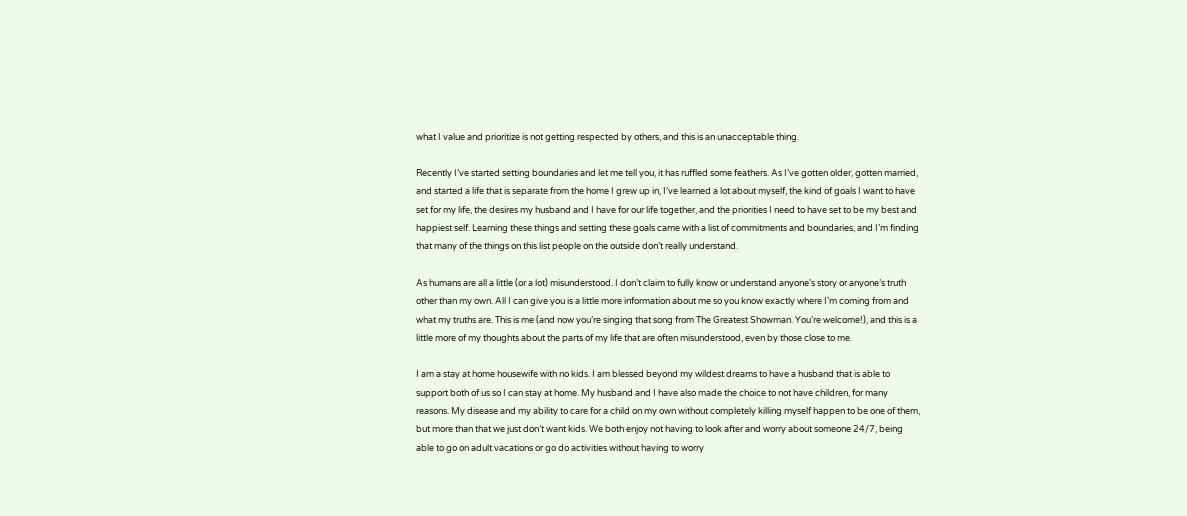what I value and prioritize is not getting respected by others, and this is an unacceptable thing.

Recently I’ve started setting boundaries and let me tell you, it has ruffled some feathers. As I’ve gotten older, gotten married, and started a life that is separate from the home I grew up in, I’ve learned a lot about myself, the kind of goals I want to have set for my life, the desires my husband and I have for our life together, and the priorities I need to have set to be my best and happiest self. Learning these things and setting these goals came with a list of commitments and boundaries, and I’m finding that many of the things on this list people on the outside don’t really understand.

As humans are all a little (or a lot) misunderstood. I don’t claim to fully know or understand anyone’s story or anyone’s truth other than my own. All I can give you is a little more information about me so you know exactly where I’m coming from and what my truths are. This is me (and now you’re singing that song from The Greatest Showman. You’re welcome!), and this is a little more of my thoughts about the parts of my life that are often misunderstood, even by those close to me.

I am a stay at home housewife with no kids. I am blessed beyond my wildest dreams to have a husband that is able to support both of us so I can stay at home. My husband and I have also made the choice to not have children, for many reasons. My disease and my ability to care for a child on my own without completely killing myself happen to be one of them, but more than that we just don’t want kids. We both enjoy not having to look after and worry about someone 24/7, being able to go on adult vacations or go do activities without having to worry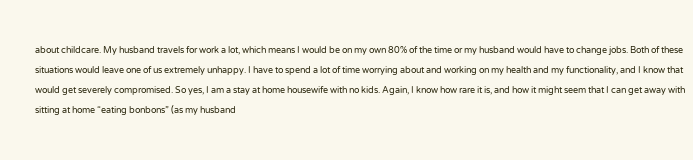about childcare. My husband travels for work a lot, which means I would be on my own 80% of the time or my husband would have to change jobs. Both of these situations would leave one of us extremely unhappy. I have to spend a lot of time worrying about and working on my health and my functionality, and I know that would get severely compromised. So yes, I am a stay at home housewife with no kids. Again, I know how rare it is, and how it might seem that I can get away with sitting at home “eating bonbons” (as my husband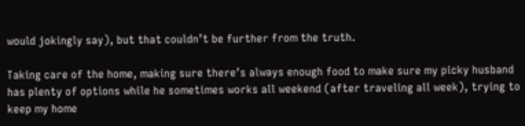would jokingly say), but that couldn’t be further from the truth.

Taking care of the home, making sure there’s always enough food to make sure my picky husband has plenty of options while he sometimes works all weekend (after traveling all week), trying to keep my home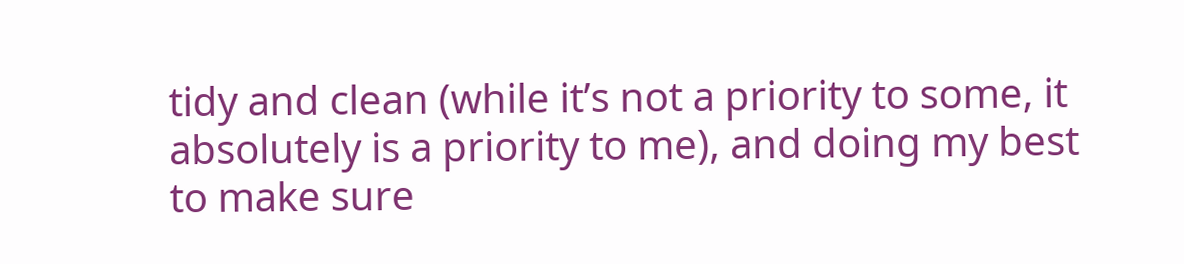tidy and clean (while it’s not a priority to some, it absolutely is a priority to me), and doing my best to make sure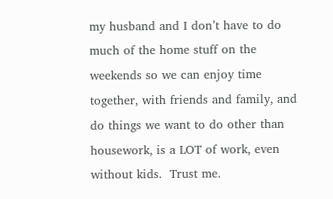my husband and I don’t have to do much of the home stuff on the weekends so we can enjoy time together, with friends and family, and do things we want to do other than housework, is a LOT of work, even without kids.  Trust me.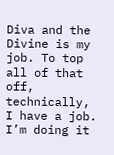Diva and the Divine is my job. To top all of that off, technically, I have a job. I’m doing it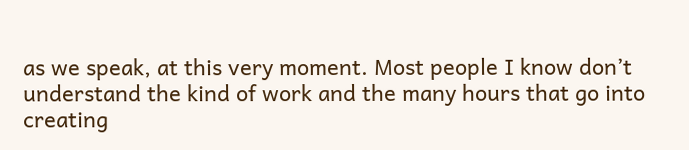as we speak, at this very moment. Most people I know don’t understand the kind of work and the many hours that go into creating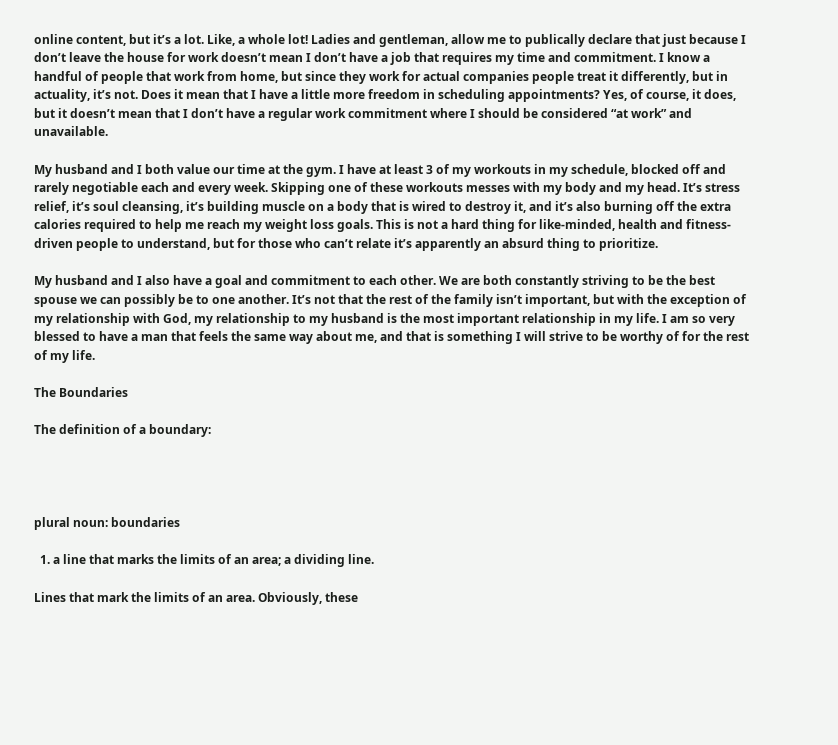online content, but it’s a lot. Like, a whole lot! Ladies and gentleman, allow me to publically declare that just because I don’t leave the house for work doesn’t mean I don’t have a job that requires my time and commitment. I know a handful of people that work from home, but since they work for actual companies people treat it differently, but in actuality, it’s not. Does it mean that I have a little more freedom in scheduling appointments? Yes, of course, it does, but it doesn’t mean that I don’t have a regular work commitment where I should be considered “at work” and unavailable.

My husband and I both value our time at the gym. I have at least 3 of my workouts in my schedule, blocked off and rarely negotiable each and every week. Skipping one of these workouts messes with my body and my head. It’s stress relief, it’s soul cleansing, it’s building muscle on a body that is wired to destroy it, and it’s also burning off the extra calories required to help me reach my weight loss goals. This is not a hard thing for like-minded, health and fitness-driven people to understand, but for those who can’t relate it’s apparently an absurd thing to prioritize.

My husband and I also have a goal and commitment to each other. We are both constantly striving to be the best spouse we can possibly be to one another. It’s not that the rest of the family isn’t important, but with the exception of my relationship with God, my relationship to my husband is the most important relationship in my life. I am so very blessed to have a man that feels the same way about me, and that is something I will strive to be worthy of for the rest of my life.

The Boundaries

The definition of a boundary:




plural noun: boundaries

  1. a line that marks the limits of an area; a dividing line.

Lines that mark the limits of an area. Obviously, these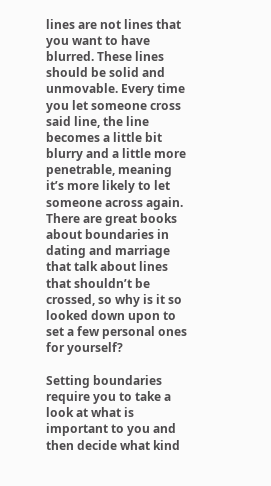lines are not lines that you want to have blurred. These lines should be solid and unmovable. Every time you let someone cross said line, the line becomes a little bit blurry and a little more penetrable, meaning it’s more likely to let someone across again. There are great books about boundaries in dating and marriage that talk about lines that shouldn’t be crossed, so why is it so looked down upon to set a few personal ones for yourself?

Setting boundaries require you to take a look at what is important to you and then decide what kind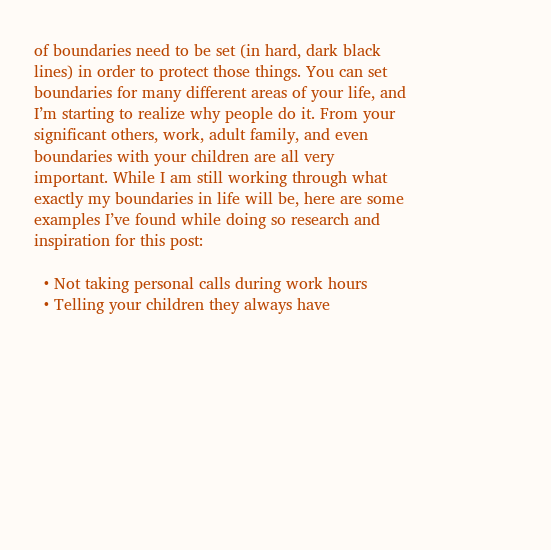of boundaries need to be set (in hard, dark black lines) in order to protect those things. You can set boundaries for many different areas of your life, and I’m starting to realize why people do it. From your significant others, work, adult family, and even boundaries with your children are all very important. While I am still working through what exactly my boundaries in life will be, here are some examples I’ve found while doing so research and inspiration for this post:

  • Not taking personal calls during work hours
  • Telling your children they always have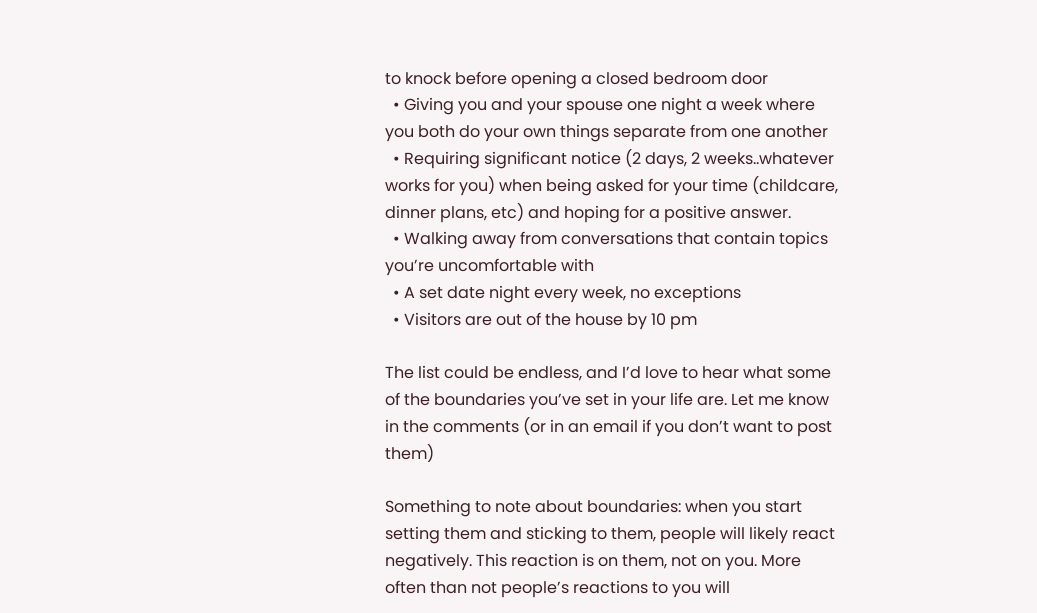to knock before opening a closed bedroom door
  • Giving you and your spouse one night a week where you both do your own things separate from one another
  • Requiring significant notice (2 days, 2 weeks..whatever works for you) when being asked for your time (childcare, dinner plans, etc) and hoping for a positive answer.
  • Walking away from conversations that contain topics you’re uncomfortable with
  • A set date night every week, no exceptions
  • Visitors are out of the house by 10 pm

The list could be endless, and I’d love to hear what some of the boundaries you’ve set in your life are. Let me know in the comments (or in an email if you don’t want to post them)

Something to note about boundaries: when you start setting them and sticking to them, people will likely react negatively. This reaction is on them, not on you. More often than not people’s reactions to you will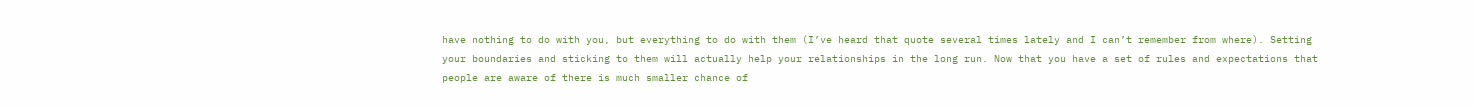have nothing to do with you, but everything to do with them (I’ve heard that quote several times lately and I can’t remember from where). Setting your boundaries and sticking to them will actually help your relationships in the long run. Now that you have a set of rules and expectations that people are aware of there is much smaller chance of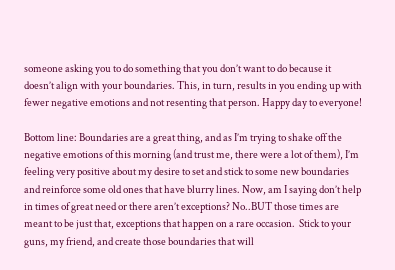someone asking you to do something that you don’t want to do because it doesn’t align with your boundaries. This, in turn, results in you ending up with fewer negative emotions and not resenting that person. Happy day to everyone!

Bottom line: Boundaries are a great thing, and as I’m trying to shake off the negative emotions of this morning (and trust me, there were a lot of them), I’m feeling very positive about my desire to set and stick to some new boundaries and reinforce some old ones that have blurry lines. Now, am I saying don’t help in times of great need or there aren’t exceptions? No..BUT those times are meant to be just that, exceptions that happen on a rare occasion.  Stick to your guns, my friend, and create those boundaries that will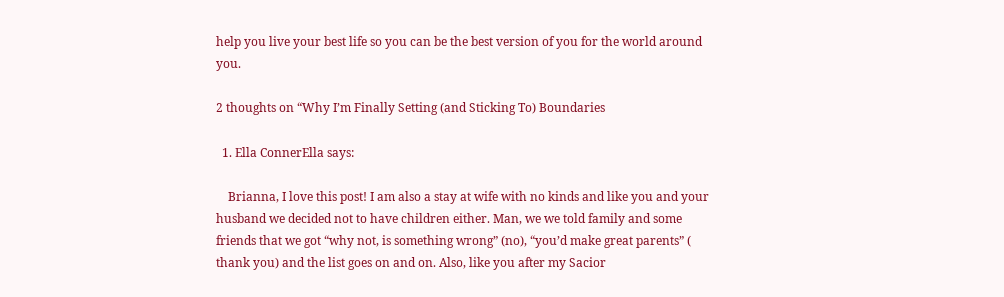help you live your best life so you can be the best version of you for the world around you.

2 thoughts on “Why I’m Finally Setting (and Sticking To) Boundaries

  1. Ella ConnerElla says:

    Brianna, I love this post! I am also a stay at wife with no kinds and like you and your husband we decided not to have children either. Man, we we told family and some friends that we got “why not, is something wrong” (no), “you’d make great parents” ( thank you) and the list goes on and on. Also, like you after my Sacior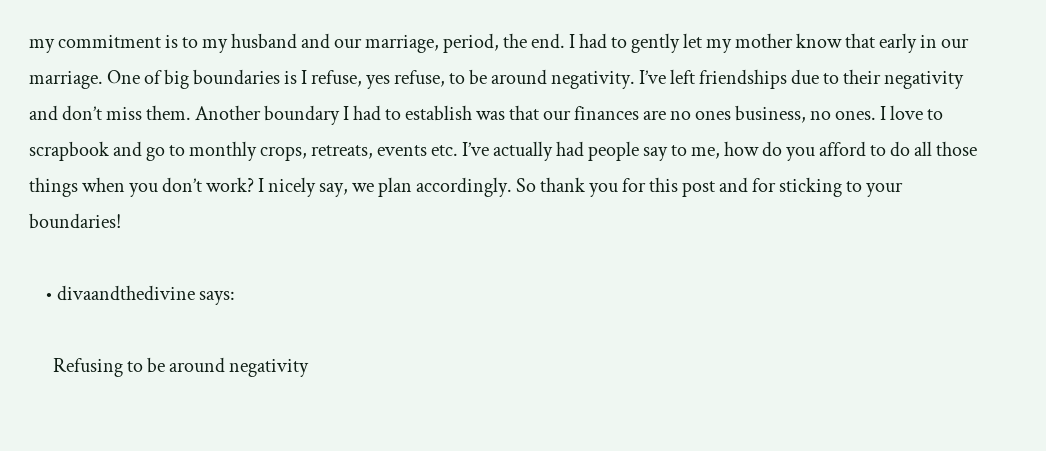my commitment is to my husband and our marriage, period, the end. I had to gently let my mother know that early in our marriage. One of big boundaries is I refuse, yes refuse, to be around negativity. I’ve left friendships due to their negativity and don’t miss them. Another boundary I had to establish was that our finances are no ones business, no ones. I love to scrapbook and go to monthly crops, retreats, events etc. I’ve actually had people say to me, how do you afford to do all those things when you don’t work? I nicely say, we plan accordingly. So thank you for this post and for sticking to your boundaries!

    • divaandthedivine says:

      Refusing to be around negativity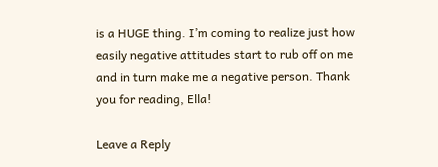is a HUGE thing. I’m coming to realize just how easily negative attitudes start to rub off on me and in turn make me a negative person. Thank you for reading, Ella!

Leave a Reply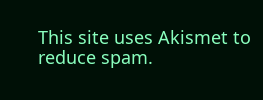This site uses Akismet to reduce spam.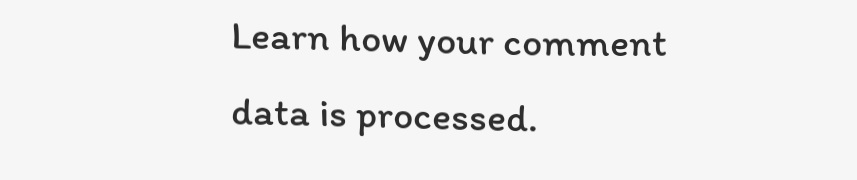Learn how your comment data is processed.